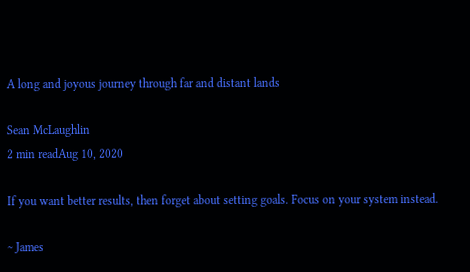A long and joyous journey through far and distant lands

Sean McLaughlin
2 min readAug 10, 2020

If you want better results, then forget about setting goals. Focus on your system instead.

~ James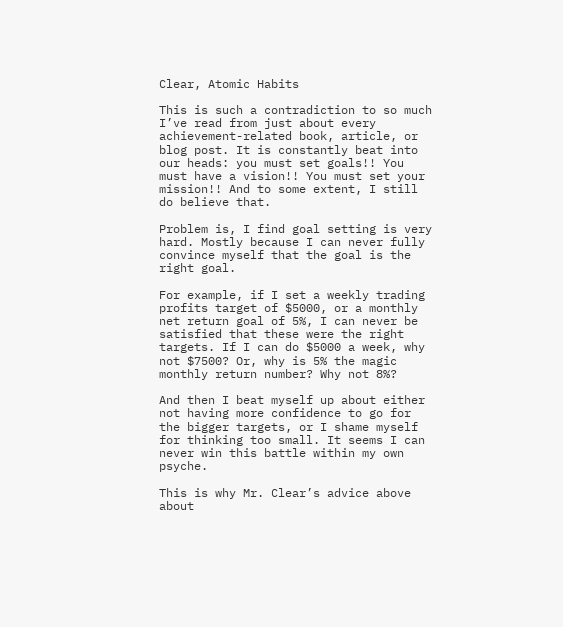Clear, Atomic Habits

This is such a contradiction to so much I’ve read from just about every achievement-related book, article, or blog post. It is constantly beat into our heads: you must set goals!! You must have a vision!! You must set your mission!! And to some extent, I still do believe that.

Problem is, I find goal setting is very hard. Mostly because I can never fully convince myself that the goal is the right goal.

For example, if I set a weekly trading profits target of $5000, or a monthly net return goal of 5%, I can never be satisfied that these were the right targets. If I can do $5000 a week, why not $7500? Or, why is 5% the magic monthly return number? Why not 8%?

And then I beat myself up about either not having more confidence to go for the bigger targets, or I shame myself for thinking too small. It seems I can never win this battle within my own psyche.

This is why Mr. Clear’s advice above about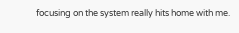focusing on the system really hits home with me.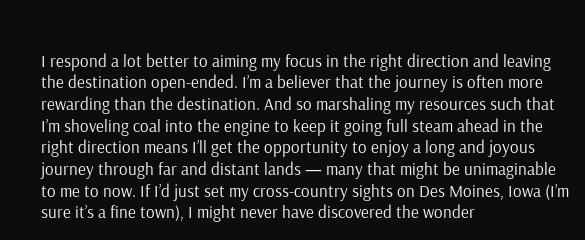I respond a lot better to aiming my focus in the right direction and leaving the destination open-ended. I’m a believer that the journey is often more rewarding than the destination. And so marshaling my resources such that I’m shoveling coal into the engine to keep it going full steam ahead in the right direction means I’ll get the opportunity to enjoy a long and joyous journey through far and distant lands — many that might be unimaginable to me to now. If I’d just set my cross-country sights on Des Moines, Iowa (I’m sure it’s a fine town), I might never have discovered the wonder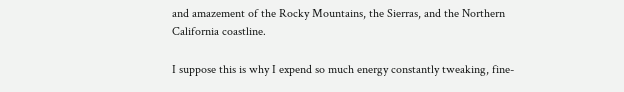and amazement of the Rocky Mountains, the Sierras, and the Northern California coastline.

I suppose this is why I expend so much energy constantly tweaking, fine-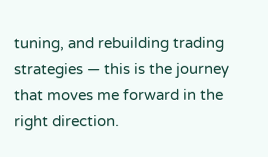tuning, and rebuilding trading strategies — this is the journey that moves me forward in the right direction.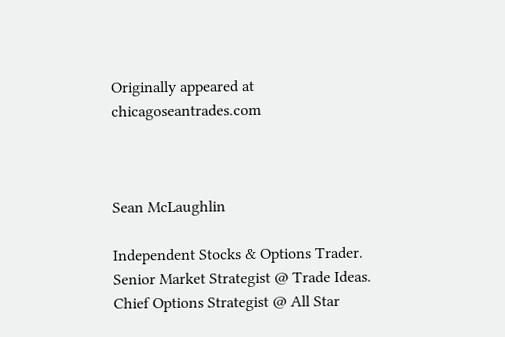Originally appeared at chicagoseantrades.com



Sean McLaughlin

Independent Stocks & Options Trader. Senior Market Strategist @ Trade Ideas. Chief Options Strategist @ All Star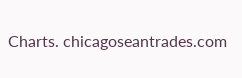Charts. chicagoseantrades.com